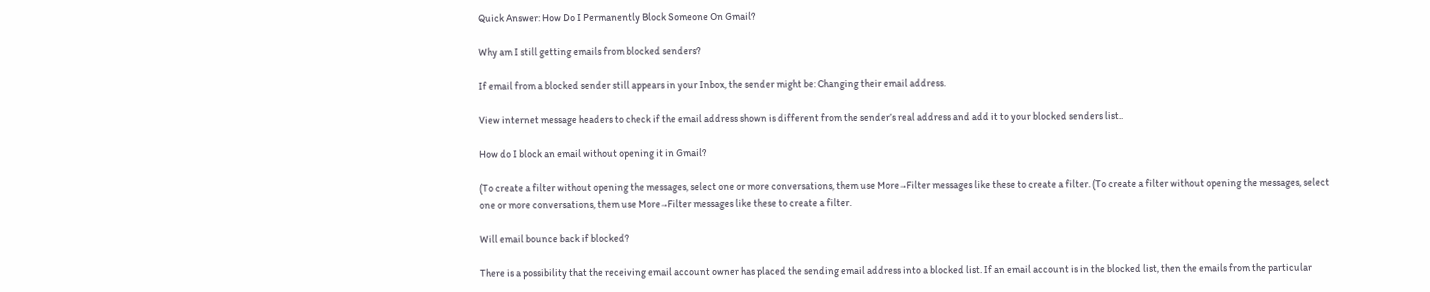Quick Answer: How Do I Permanently Block Someone On Gmail?

Why am I still getting emails from blocked senders?

If email from a blocked sender still appears in your Inbox, the sender might be: Changing their email address.

View internet message headers to check if the email address shown is different from the sender’s real address and add it to your blocked senders list..

How do I block an email without opening it in Gmail?

(To create a filter without opening the messages, select one or more conversations, them use More→Filter messages like these to create a filter. (To create a filter without opening the messages, select one or more conversations, them use More→Filter messages like these to create a filter.

Will email bounce back if blocked?

There is a possibility that the receiving email account owner has placed the sending email address into a blocked list. If an email account is in the blocked list, then the emails from the particular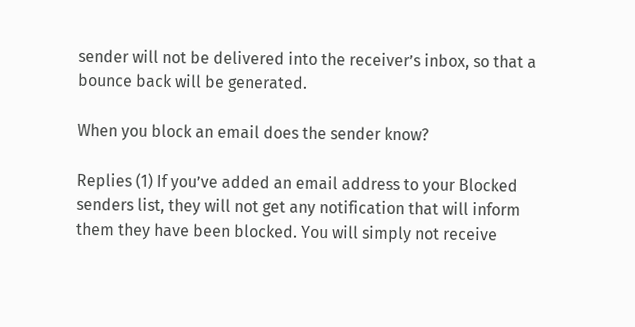sender will not be delivered into the receiver’s inbox, so that a bounce back will be generated.

When you block an email does the sender know?

Replies (1) If you’ve added an email address to your Blocked senders list, they will not get any notification that will inform them they have been blocked. You will simply not receive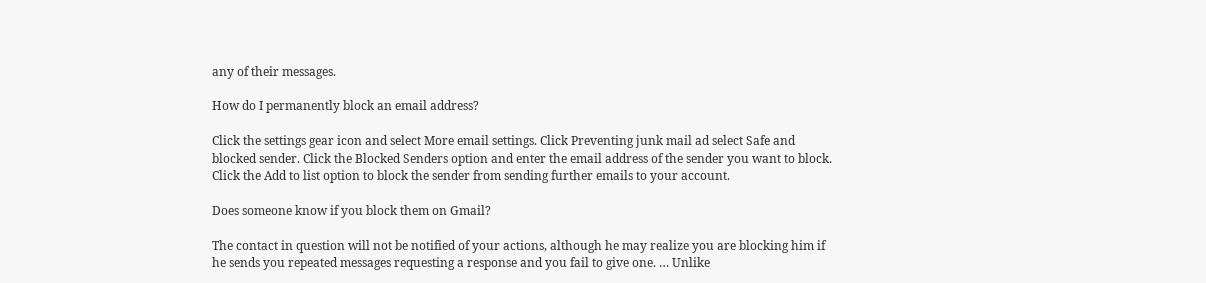any of their messages.

How do I permanently block an email address?

Click the settings gear icon and select More email settings. Click Preventing junk mail ad select Safe and blocked sender. Click the Blocked Senders option and enter the email address of the sender you want to block. Click the Add to list option to block the sender from sending further emails to your account.

Does someone know if you block them on Gmail?

The contact in question will not be notified of your actions, although he may realize you are blocking him if he sends you repeated messages requesting a response and you fail to give one. … Unlike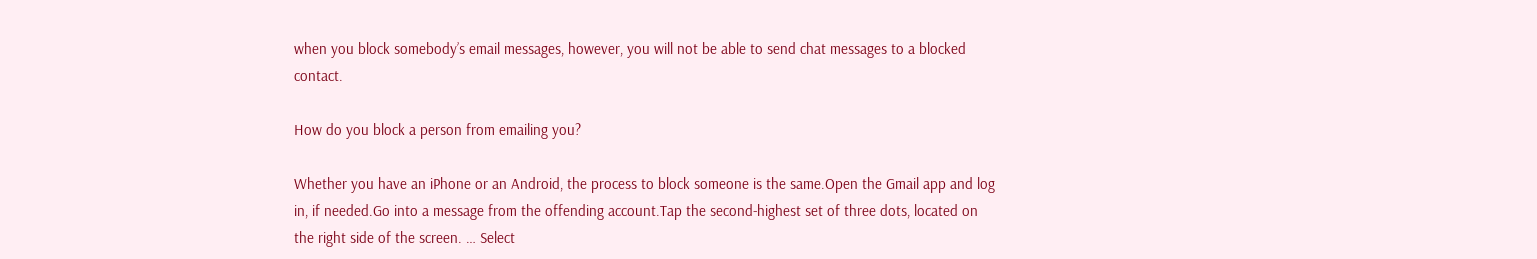when you block somebody’s email messages, however, you will not be able to send chat messages to a blocked contact.

How do you block a person from emailing you?

Whether you have an iPhone or an Android, the process to block someone is the same.Open the Gmail app and log in, if needed.Go into a message from the offending account.Tap the second-highest set of three dots, located on the right side of the screen. … Select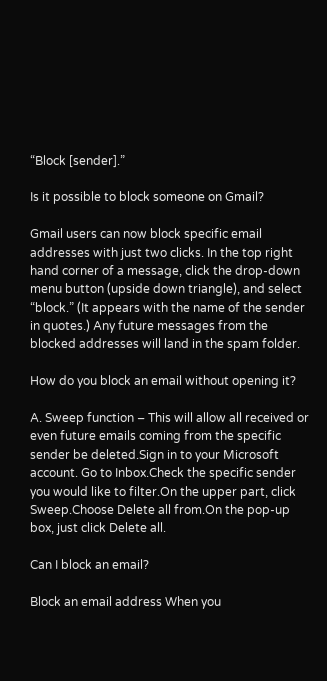“Block [sender].”

Is it possible to block someone on Gmail?

Gmail users can now block specific email addresses with just two clicks. In the top right hand corner of a message, click the drop-down menu button (upside down triangle), and select “block.” (It appears with the name of the sender in quotes.) Any future messages from the blocked addresses will land in the spam folder.

How do you block an email without opening it?

A. Sweep function – This will allow all received or even future emails coming from the specific sender be deleted.Sign in to your Microsoft account. Go to Inbox.Check the specific sender you would like to filter.On the upper part, click Sweep.Choose Delete all from.On the pop-up box, just click Delete all.

Can I block an email?

Block an email address When you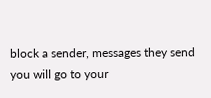block a sender, messages they send you will go to your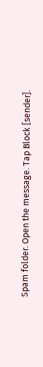Spam folder. Open the message. Tap Block [sender].